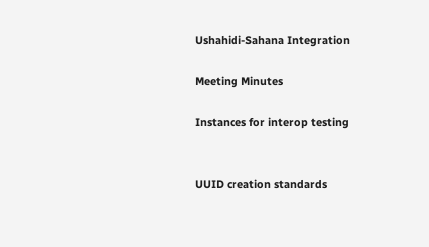Ushahidi-Sahana Integration

Meeting Minutes

Instances for interop testing


UUID creation standards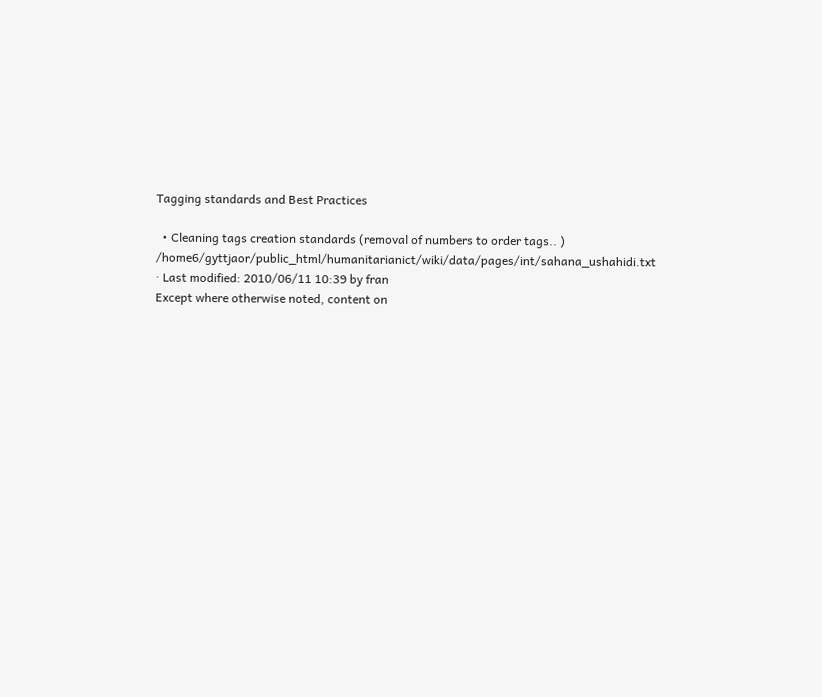Tagging standards and Best Practices

  • Cleaning tags creation standards (removal of numbers to order tags.. )
/home6/gyttjaor/public_html/humanitarianict/wiki/data/pages/int/sahana_ushahidi.txt · Last modified: 2010/06/11 10:39 by fran
Except where otherwise noted, content on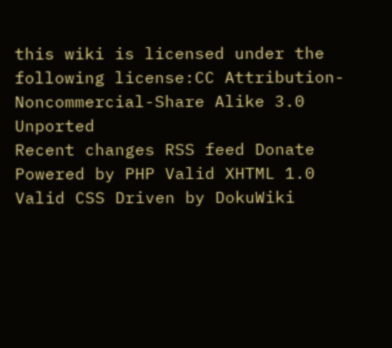this wiki is licensed under the following license:CC Attribution-Noncommercial-Share Alike 3.0 Unported
Recent changes RSS feed Donate Powered by PHP Valid XHTML 1.0 Valid CSS Driven by DokuWiki